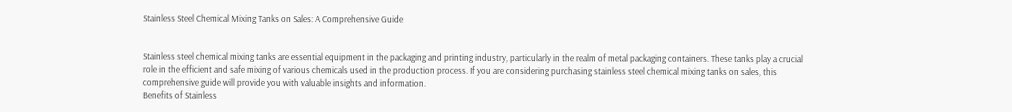Stainless Steel Chemical Mixing Tanks on Sales: A Comprehensive Guide


Stainless steel chemical mixing tanks are essential equipment in the packaging and printing industry, particularly in the realm of metal packaging containers. These tanks play a crucial role in the efficient and safe mixing of various chemicals used in the production process. If you are considering purchasing stainless steel chemical mixing tanks on sales, this comprehensive guide will provide you with valuable insights and information.
Benefits of Stainless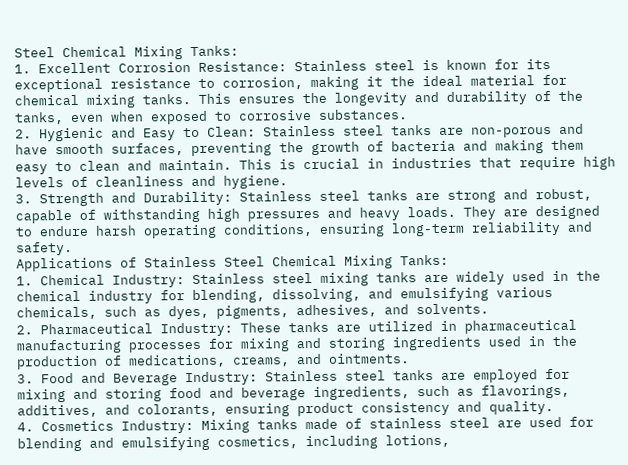Steel Chemical Mixing Tanks:
1. Excellent Corrosion Resistance: Stainless steel is known for its exceptional resistance to corrosion, making it the ideal material for chemical mixing tanks. This ensures the longevity and durability of the tanks, even when exposed to corrosive substances.
2. Hygienic and Easy to Clean: Stainless steel tanks are non-porous and have smooth surfaces, preventing the growth of bacteria and making them easy to clean and maintain. This is crucial in industries that require high levels of cleanliness and hygiene.
3. Strength and Durability: Stainless steel tanks are strong and robust, capable of withstanding high pressures and heavy loads. They are designed to endure harsh operating conditions, ensuring long-term reliability and safety.
Applications of Stainless Steel Chemical Mixing Tanks:
1. Chemical Industry: Stainless steel mixing tanks are widely used in the chemical industry for blending, dissolving, and emulsifying various chemicals, such as dyes, pigments, adhesives, and solvents.
2. Pharmaceutical Industry: These tanks are utilized in pharmaceutical manufacturing processes for mixing and storing ingredients used in the production of medications, creams, and ointments.
3. Food and Beverage Industry: Stainless steel tanks are employed for mixing and storing food and beverage ingredients, such as flavorings, additives, and colorants, ensuring product consistency and quality.
4. Cosmetics Industry: Mixing tanks made of stainless steel are used for blending and emulsifying cosmetics, including lotions,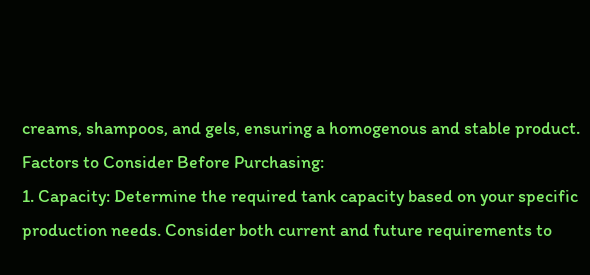creams, shampoos, and gels, ensuring a homogenous and stable product.
Factors to Consider Before Purchasing:
1. Capacity: Determine the required tank capacity based on your specific production needs. Consider both current and future requirements to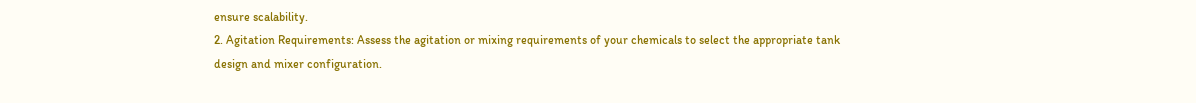ensure scalability.
2. Agitation Requirements: Assess the agitation or mixing requirements of your chemicals to select the appropriate tank design and mixer configuration.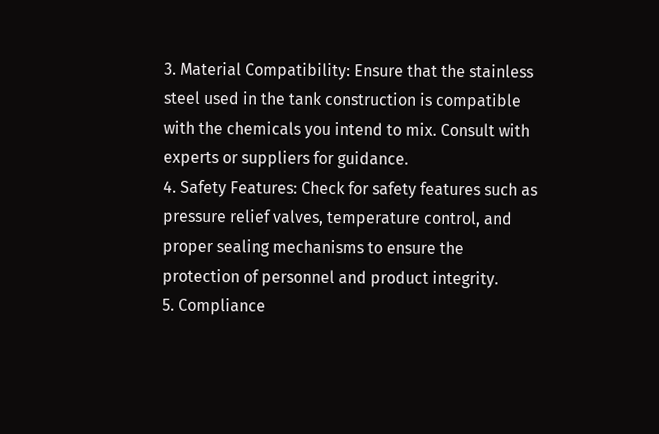3. Material Compatibility: Ensure that the stainless steel used in the tank construction is compatible with the chemicals you intend to mix. Consult with experts or suppliers for guidance.
4. Safety Features: Check for safety features such as pressure relief valves, temperature control, and proper sealing mechanisms to ensure the protection of personnel and product integrity.
5. Compliance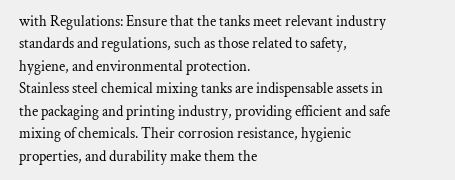with Regulations: Ensure that the tanks meet relevant industry standards and regulations, such as those related to safety, hygiene, and environmental protection.
Stainless steel chemical mixing tanks are indispensable assets in the packaging and printing industry, providing efficient and safe mixing of chemicals. Their corrosion resistance, hygienic properties, and durability make them the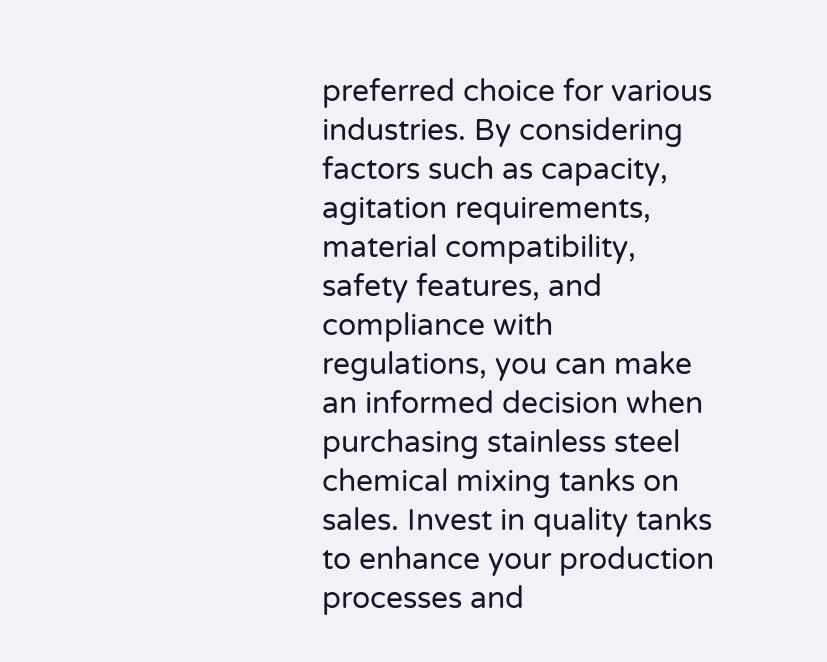preferred choice for various industries. By considering factors such as capacity, agitation requirements, material compatibility, safety features, and compliance with regulations, you can make an informed decision when purchasing stainless steel chemical mixing tanks on sales. Invest in quality tanks to enhance your production processes and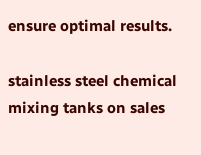ensure optimal results.

stainless steel chemical mixing tanks on sales